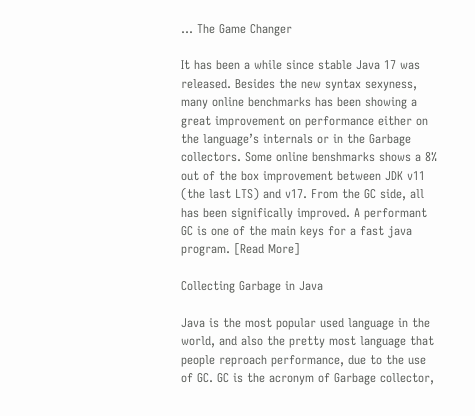... The Game Changer

It has been a while since stable Java 17 was released. Besides the new syntax sexyness, many online benchmarks has been showing a great improvement on performance either on the language’s internals or in the Garbage collectors. Some online benshmarks shows a 8% out of the box improvement between JDK v11 (the last LTS) and v17. From the GC side, all has been significally improved. A performant GC is one of the main keys for a fast java program. [Read More]

Collecting Garbage in Java

Java is the most popular used language in the world, and also the pretty most language that people reproach performance, due to the use of GC. GC is the acronym of Garbage collector,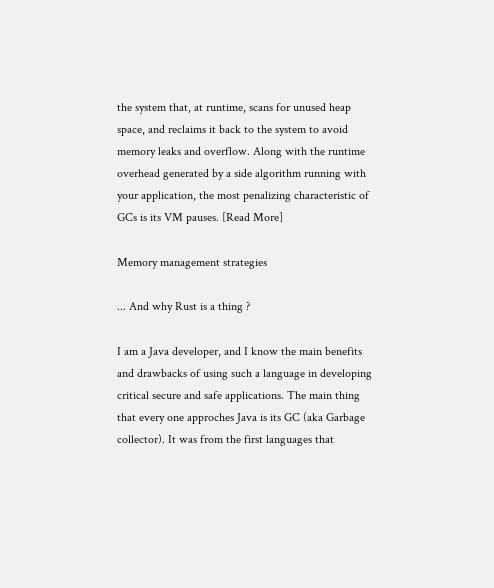the system that, at runtime, scans for unused heap space, and reclaims it back to the system to avoid memory leaks and overflow. Along with the runtime overhead generated by a side algorithm running with your application, the most penalizing characteristic of GCs is its VM pauses. [Read More]

Memory management strategies

... And why Rust is a thing ?

I am a Java developer, and I know the main benefits and drawbacks of using such a language in developing critical secure and safe applications. The main thing that every one approches Java is its GC (aka Garbage collector). It was from the first languages that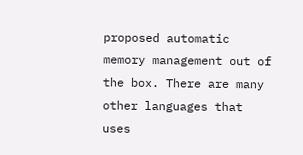proposed automatic memory management out of the box. There are many other languages that uses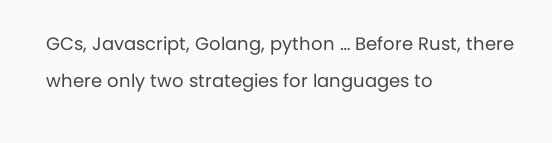GCs, Javascript, Golang, python … Before Rust, there where only two strategies for languages to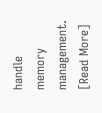handle memory management. [Read More]